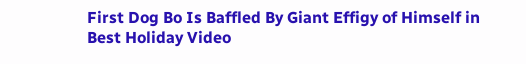First Dog Bo Is Baffled By Giant Effigy of Himself in Best Holiday Video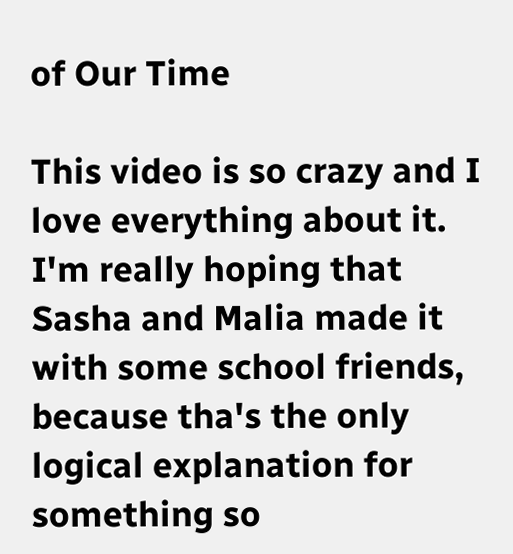of Our Time

This video is so crazy and I love everything about it. I'm really hoping that Sasha and Malia made it with some school friends, because tha's the only logical explanation for something so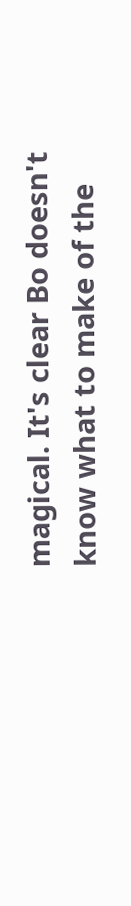magical. It's clear Bo doesn't know what to make of the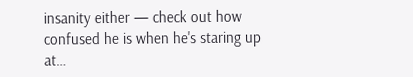insanity either — check out how confused he is when he's staring up at…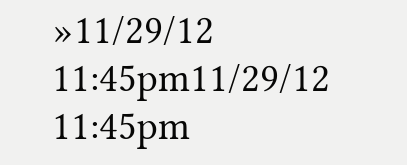»11/29/12 11:45pm11/29/12 11:45pm